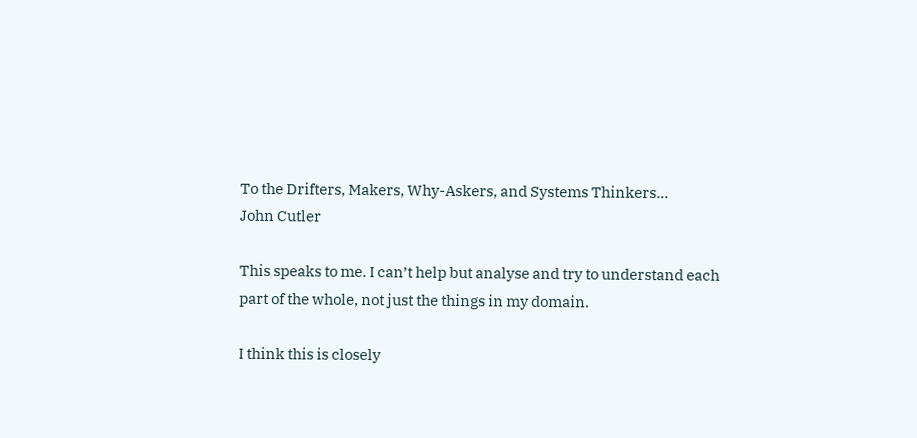To the Drifters, Makers, Why-Askers, and Systems Thinkers…
John Cutler

This speaks to me. I can’t help but analyse and try to understand each part of the whole, not just the things in my domain.

I think this is closely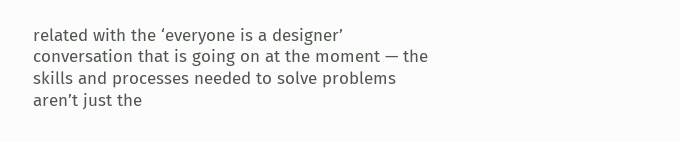related with the ‘everyone is a designer’ conversation that is going on at the moment — the skills and processes needed to solve problems aren’t just the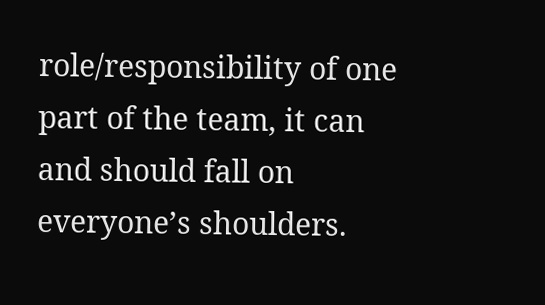role/responsibility of one part of the team, it can and should fall on everyone’s shoulders.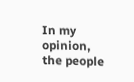In my opinion, the people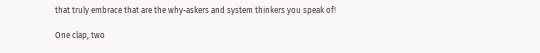that truly embrace that are the why-askers and system thinkers you speak of!

One clap, two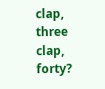clap, three clap, forty?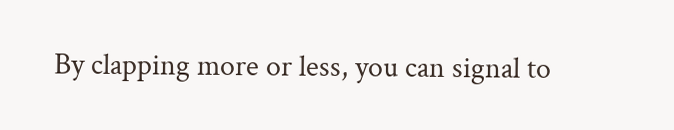By clapping more or less, you can signal to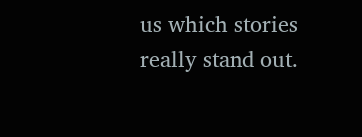us which stories really stand out.